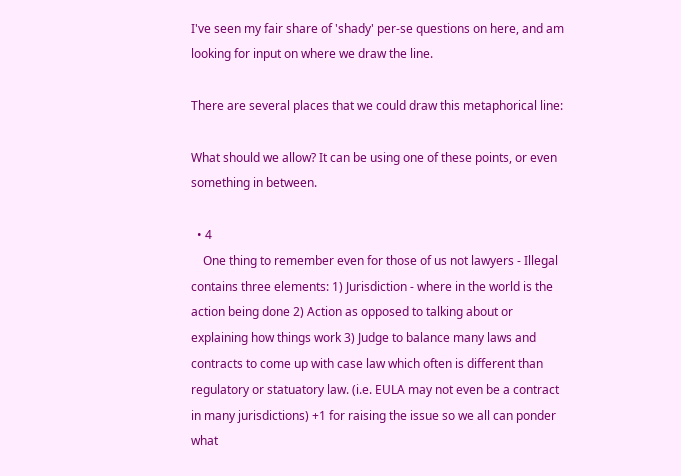I've seen my fair share of 'shady' per-se questions on here, and am looking for input on where we draw the line.

There are several places that we could draw this metaphorical line:

What should we allow? It can be using one of these points, or even something in between.

  • 4
    One thing to remember even for those of us not lawyers - Illegal contains three elements: 1) Jurisdiction - where in the world is the action being done 2) Action as opposed to talking about or explaining how things work 3) Judge to balance many laws and contracts to come up with case law which often is different than regulatory or statuatory law. (i.e. EULA may not even be a contract in many jurisdictions) +1 for raising the issue so we all can ponder what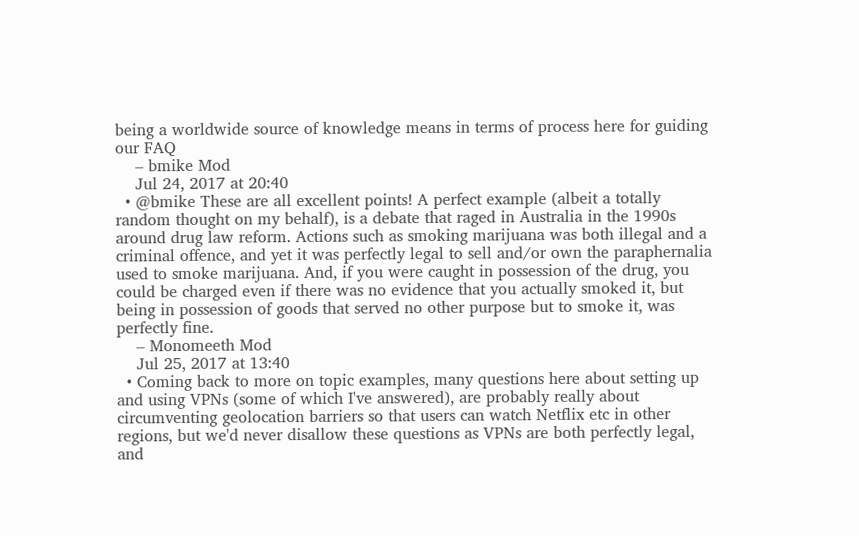being a worldwide source of knowledge means in terms of process here for guiding our FAQ
    – bmike Mod
    Jul 24, 2017 at 20:40
  • @bmike These are all excellent points! A perfect example (albeit a totally random thought on my behalf), is a debate that raged in Australia in the 1990s around drug law reform. Actions such as smoking marijuana was both illegal and a criminal offence, and yet it was perfectly legal to sell and/or own the paraphernalia used to smoke marijuana. And, if you were caught in possession of the drug, you could be charged even if there was no evidence that you actually smoked it, but being in possession of goods that served no other purpose but to smoke it, was perfectly fine.
    – Monomeeth Mod
    Jul 25, 2017 at 13:40
  • Coming back to more on topic examples, many questions here about setting up and using VPNs (some of which I've answered), are probably really about circumventing geolocation barriers so that users can watch Netflix etc in other regions, but we'd never disallow these questions as VPNs are both perfectly legal, and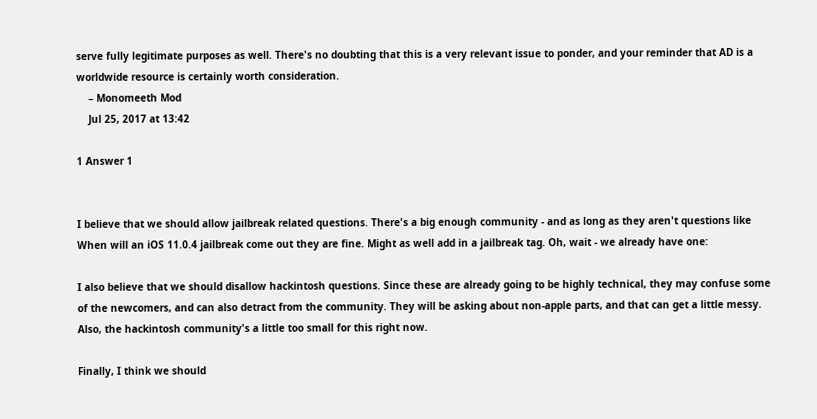serve fully legitimate purposes as well. There's no doubting that this is a very relevant issue to ponder, and your reminder that AD is a worldwide resource is certainly worth consideration.
    – Monomeeth Mod
    Jul 25, 2017 at 13:42

1 Answer 1


I believe that we should allow jailbreak related questions. There's a big enough community - and as long as they aren't questions like When will an iOS 11.0.4 jailbreak come out they are fine. Might as well add in a jailbreak tag. Oh, wait - we already have one:

I also believe that we should disallow hackintosh questions. Since these are already going to be highly technical, they may confuse some of the newcomers, and can also detract from the community. They will be asking about non-apple parts, and that can get a little messy. Also, the hackintosh community's a little too small for this right now.

Finally, I think we should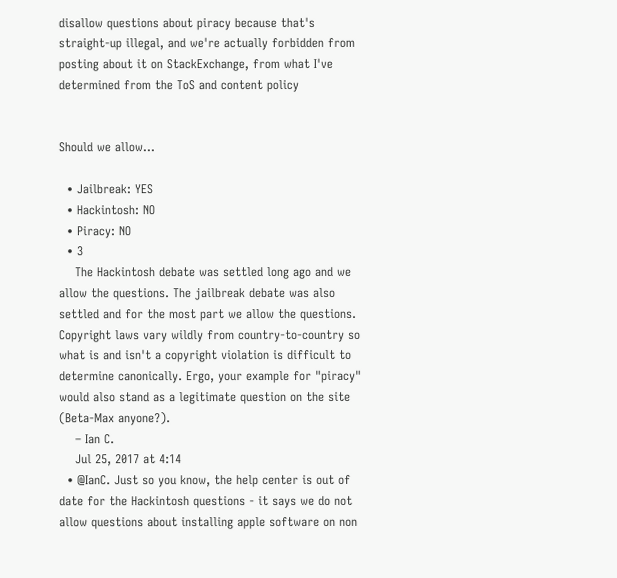disallow questions about piracy because that's straight-up illegal, and we're actually forbidden from posting about it on StackExchange, from what I've determined from the ToS and content policy


Should we allow...

  • Jailbreak: YES
  • Hackintosh: NO
  • Piracy: NO
  • 3
    The Hackintosh debate was settled long ago and we allow the questions. The jailbreak debate was also settled and for the most part we allow the questions. Copyright laws vary wildly from country-to-country so what is and isn't a copyright violation is difficult to determine canonically. Ergo, your example for "piracy" would also stand as a legitimate question on the site (Beta-Max anyone?).
    – Ian C.
    Jul 25, 2017 at 4:14
  • @IanC. Just so you know, the help center is out of date for the Hackintosh questions - it says we do not allow questions about installing apple software on non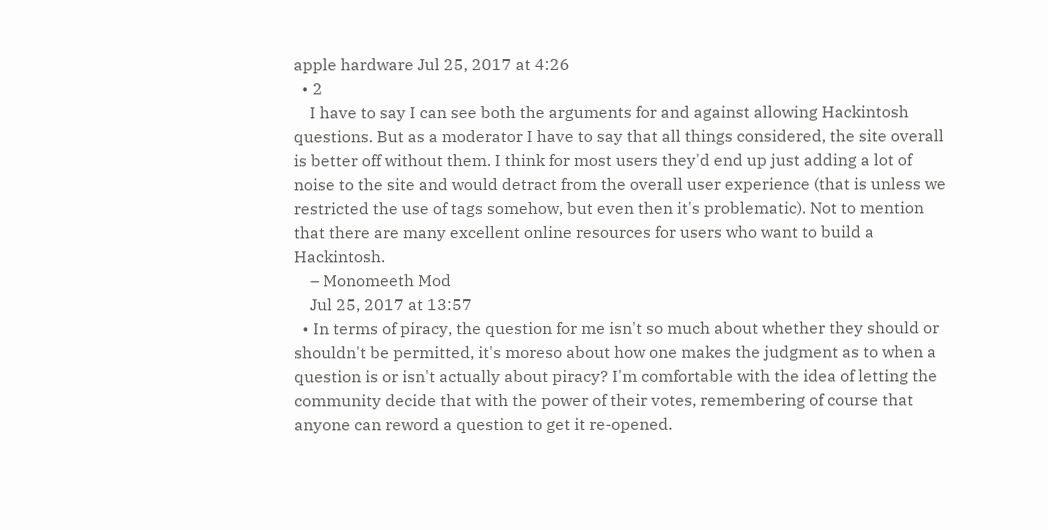apple hardware Jul 25, 2017 at 4:26
  • 2
    I have to say I can see both the arguments for and against allowing Hackintosh questions. But as a moderator I have to say that all things considered, the site overall is better off without them. I think for most users they'd end up just adding a lot of noise to the site and would detract from the overall user experience (that is unless we restricted the use of tags somehow, but even then it's problematic). Not to mention that there are many excellent online resources for users who want to build a Hackintosh.
    – Monomeeth Mod
    Jul 25, 2017 at 13:57
  • In terms of piracy, the question for me isn't so much about whether they should or shouldn't be permitted, it's moreso about how one makes the judgment as to when a question is or isn't actually about piracy? I'm comfortable with the idea of letting the community decide that with the power of their votes, remembering of course that anyone can reword a question to get it re-opened.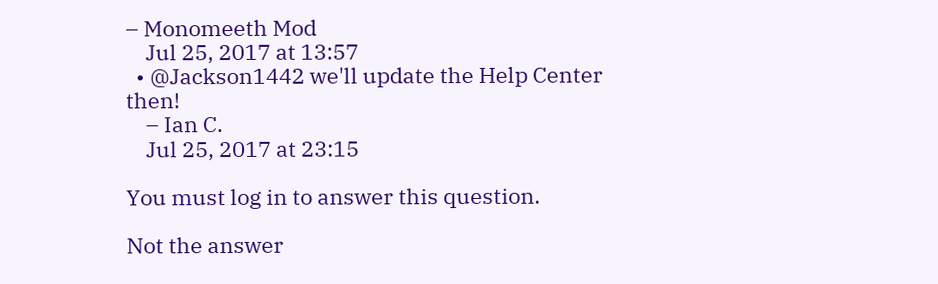– Monomeeth Mod
    Jul 25, 2017 at 13:57
  • @Jackson1442 we'll update the Help Center then!
    – Ian C.
    Jul 25, 2017 at 23:15

You must log in to answer this question.

Not the answer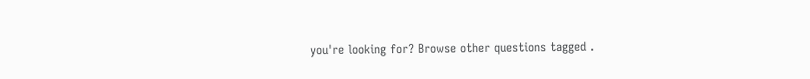you're looking for? Browse other questions tagged .